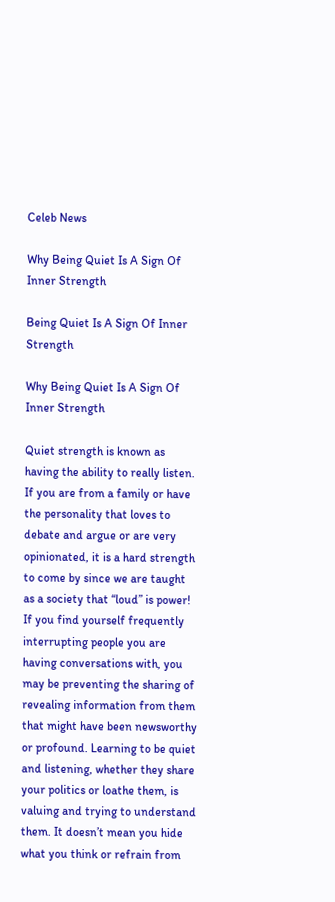Celeb News

Why Being Quiet Is A Sign Of Inner Strength

Being Quiet Is A Sign Of Inner Strength

Why Being Quiet Is A Sign Of Inner Strength

Quiet strength is known as having the ability to really listen. If you are from a family or have the personality that loves to debate and argue or are very opinionated, it is a hard strength to come by since we are taught as a society that “loud” is power! If you find yourself frequently interrupting people you are having conversations with, you may be preventing the sharing of revealing information from them that might have been newsworthy or profound. Learning to be quiet and listening, whether they share your politics or loathe them, is valuing and trying to understand them. It doesn’t mean you hide what you think or refrain from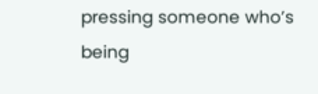pressing someone who’s being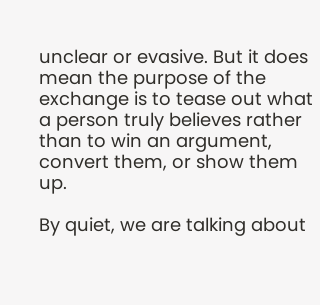unclear or evasive. But it does mean the purpose of the exchange is to tease out what a person truly believes rather than to win an argument, convert them, or show them up.

By quiet, we are talking about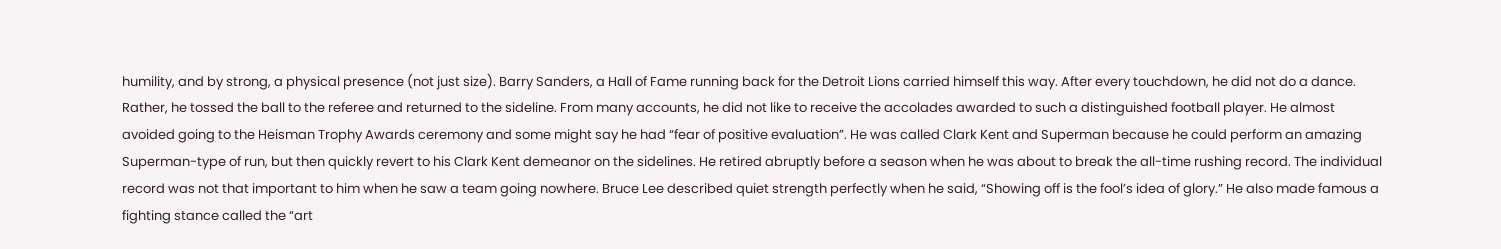humility, and by strong, a physical presence (not just size). Barry Sanders, a Hall of Fame running back for the Detroit Lions carried himself this way. After every touchdown, he did not do a dance. Rather, he tossed the ball to the referee and returned to the sideline. From many accounts, he did not like to receive the accolades awarded to such a distinguished football player. He almost avoided going to the Heisman Trophy Awards ceremony and some might say he had “fear of positive evaluation”. He was called Clark Kent and Superman because he could perform an amazing Superman-type of run, but then quickly revert to his Clark Kent demeanor on the sidelines. He retired abruptly before a season when he was about to break the all-time rushing record. The individual record was not that important to him when he saw a team going nowhere. Bruce Lee described quiet strength perfectly when he said, “Showing off is the fool’s idea of glory.” He also made famous a fighting stance called the “art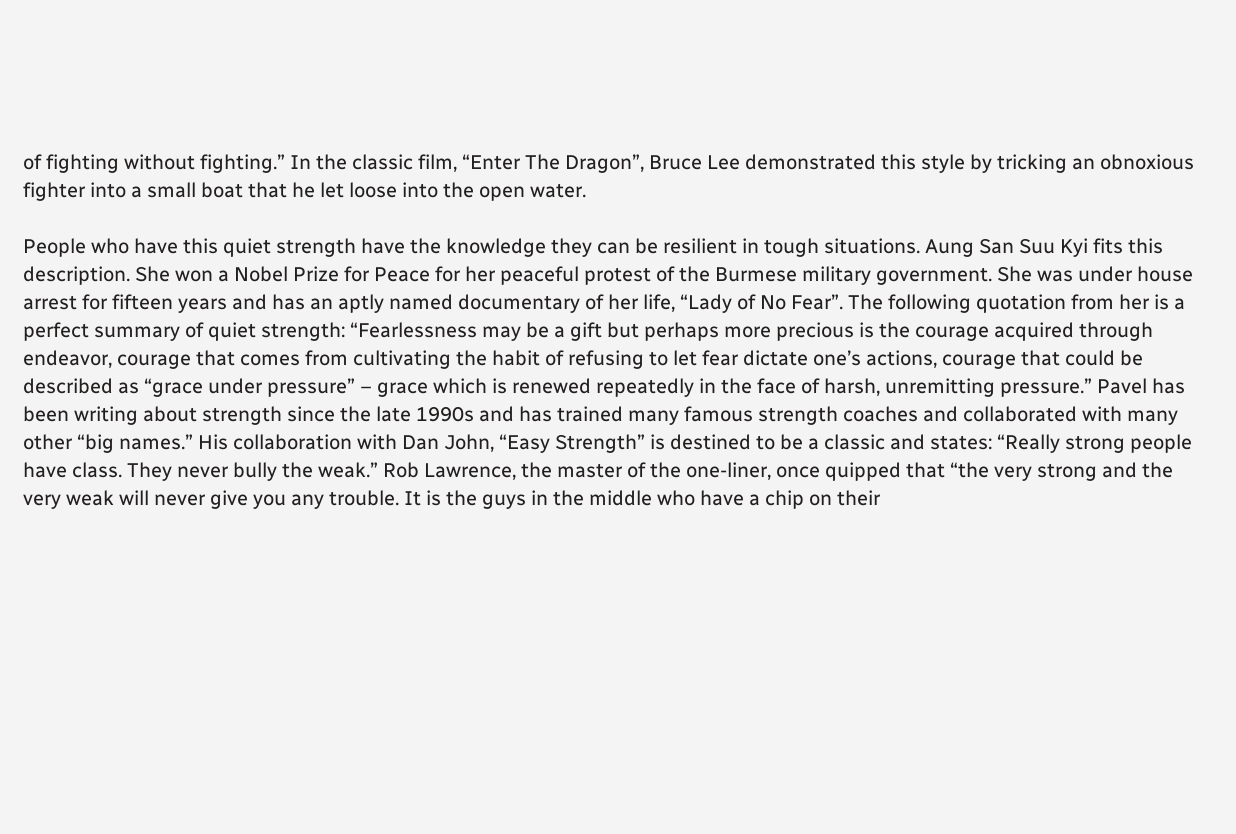of fighting without fighting.” In the classic film, “Enter The Dragon”, Bruce Lee demonstrated this style by tricking an obnoxious fighter into a small boat that he let loose into the open water.

People who have this quiet strength have the knowledge they can be resilient in tough situations. Aung San Suu Kyi fits this description. She won a Nobel Prize for Peace for her peaceful protest of the Burmese military government. She was under house arrest for fifteen years and has an aptly named documentary of her life, “Lady of No Fear”. The following quotation from her is a perfect summary of quiet strength: “Fearlessness may be a gift but perhaps more precious is the courage acquired through endeavor, courage that comes from cultivating the habit of refusing to let fear dictate one’s actions, courage that could be described as “grace under pressure” – grace which is renewed repeatedly in the face of harsh, unremitting pressure.” Pavel has been writing about strength since the late 1990s and has trained many famous strength coaches and collaborated with many other “big names.” His collaboration with Dan John, “Easy Strength” is destined to be a classic and states: “Really strong people have class. They never bully the weak.” Rob Lawrence, the master of the one-liner, once quipped that “the very strong and the very weak will never give you any trouble. It is the guys in the middle who have a chip on their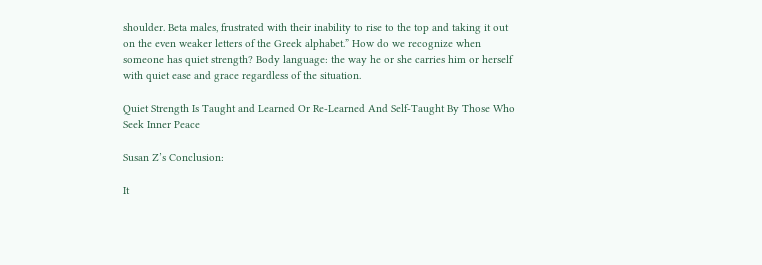shoulder. Beta males, frustrated with their inability to rise to the top and taking it out on the even weaker letters of the Greek alphabet.” How do we recognize when someone has quiet strength? Body language: the way he or she carries him or herself with quiet ease and grace regardless of the situation.

Quiet Strength Is Taught and Learned Or Re-Learned And Self-Taught By Those Who Seek Inner Peace

Susan Z’s Conclusion:

It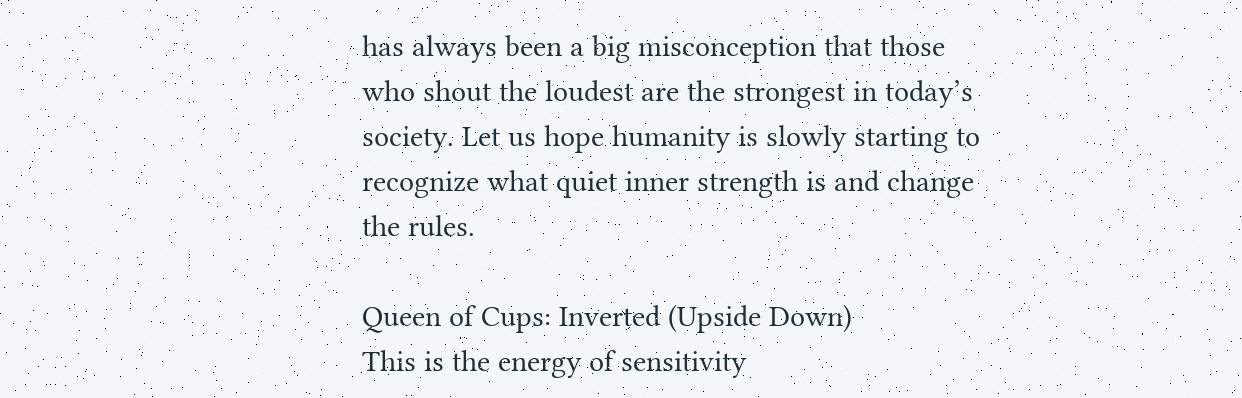has always been a big misconception that those who shout the loudest are the strongest in today’s society. Let us hope humanity is slowly starting to recognize what quiet inner strength is and change the rules.

Queen of Cups: Inverted (Upside Down)
This is the energy of sensitivity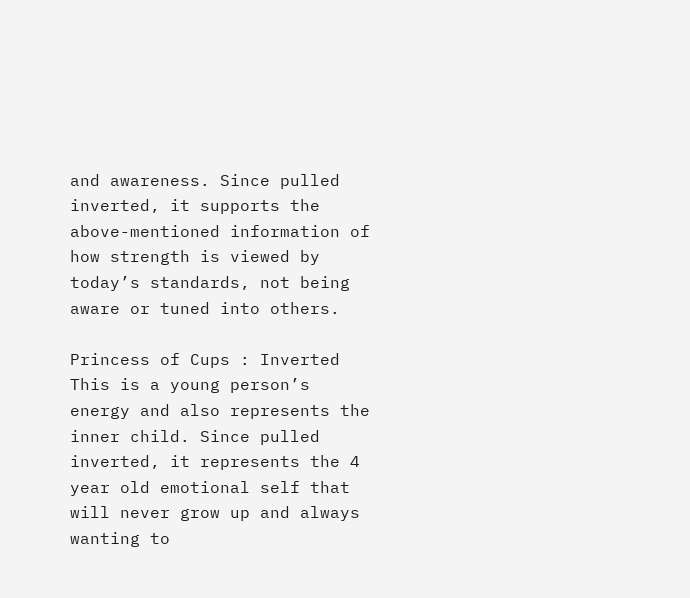and awareness. Since pulled inverted, it supports the above-mentioned information of how strength is viewed by today’s standards, not being aware or tuned into others.

Princess of Cups : Inverted
This is a young person’s energy and also represents the inner child. Since pulled inverted, it represents the 4 year old emotional self that will never grow up and always wanting to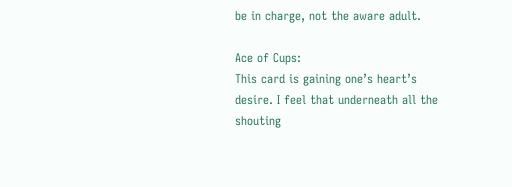be in charge, not the aware adult.

Ace of Cups:
This card is gaining one’s heart’s desire. I feel that underneath all the shouting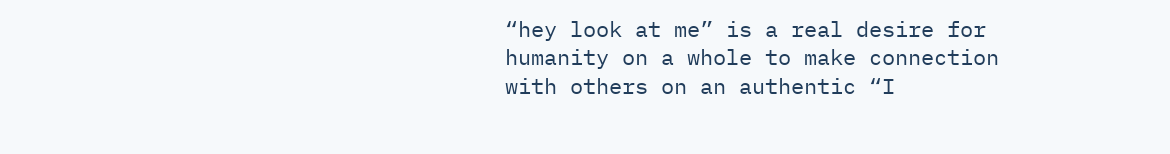“hey look at me” is a real desire for humanity on a whole to make connection with others on an authentic “I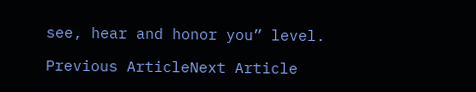see, hear and honor you” level.

Previous ArticleNext Article